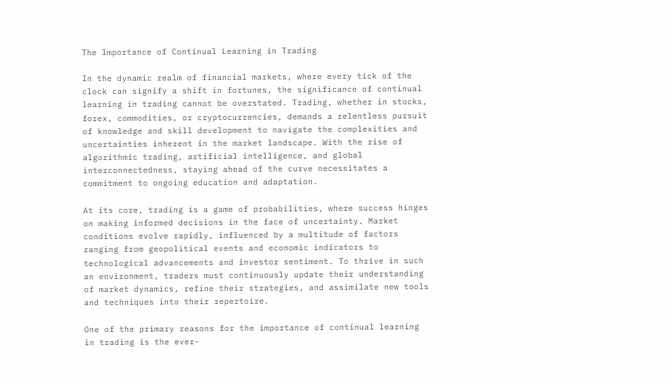The Importance of Continual Learning in Trading

In the dynamic realm of financial markets, where every tick of the clock can signify a shift in fortunes, the significance of continual learning in trading cannot be overstated. Trading, whether in stocks, forex, commodities, or cryptocurrencies, demands a relentless pursuit of knowledge and skill development to navigate the complexities and uncertainties inherent in the market landscape. With the rise of algorithmic trading, artificial intelligence, and global interconnectedness, staying ahead of the curve necessitates a commitment to ongoing education and adaptation.

At its core, trading is a game of probabilities, where success hinges on making informed decisions in the face of uncertainty. Market conditions evolve rapidly, influenced by a multitude of factors ranging from geopolitical events and economic indicators to technological advancements and investor sentiment. To thrive in such an environment, traders must continuously update their understanding of market dynamics, refine their strategies, and assimilate new tools and techniques into their repertoire.

One of the primary reasons for the importance of continual learning in trading is the ever-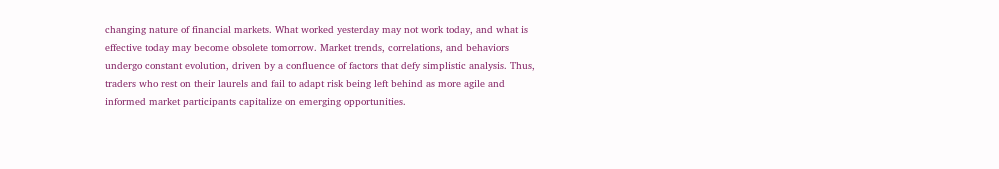changing nature of financial markets. What worked yesterday may not work today, and what is effective today may become obsolete tomorrow. Market trends, correlations, and behaviors undergo constant evolution, driven by a confluence of factors that defy simplistic analysis. Thus, traders who rest on their laurels and fail to adapt risk being left behind as more agile and informed market participants capitalize on emerging opportunities.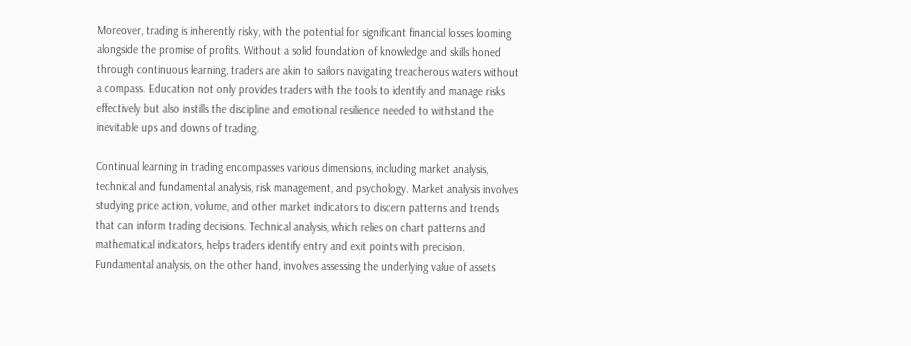Moreover, trading is inherently risky, with the potential for significant financial losses looming alongside the promise of profits. Without a solid foundation of knowledge and skills honed through continuous learning, traders are akin to sailors navigating treacherous waters without a compass. Education not only provides traders with the tools to identify and manage risks effectively but also instills the discipline and emotional resilience needed to withstand the inevitable ups and downs of trading.

Continual learning in trading encompasses various dimensions, including market analysis, technical and fundamental analysis, risk management, and psychology. Market analysis involves studying price action, volume, and other market indicators to discern patterns and trends that can inform trading decisions. Technical analysis, which relies on chart patterns and mathematical indicators, helps traders identify entry and exit points with precision. Fundamental analysis, on the other hand, involves assessing the underlying value of assets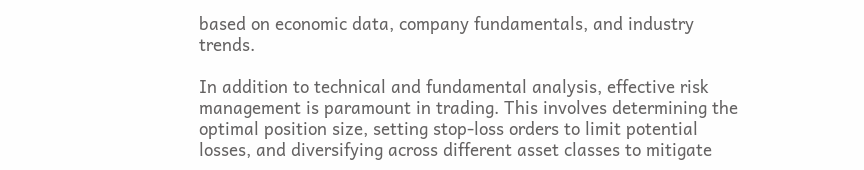based on economic data, company fundamentals, and industry trends.

In addition to technical and fundamental analysis, effective risk management is paramount in trading. This involves determining the optimal position size, setting stop-loss orders to limit potential losses, and diversifying across different asset classes to mitigate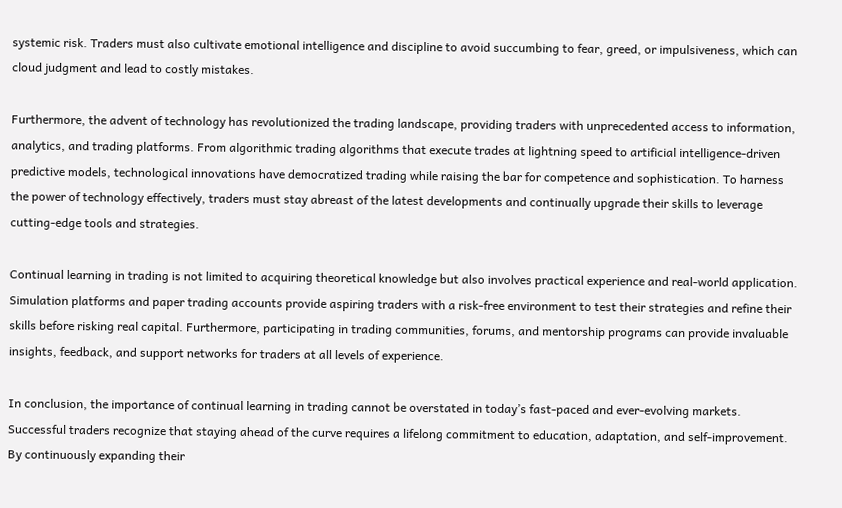systemic risk. Traders must also cultivate emotional intelligence and discipline to avoid succumbing to fear, greed, or impulsiveness, which can cloud judgment and lead to costly mistakes.

Furthermore, the advent of technology has revolutionized the trading landscape, providing traders with unprecedented access to information, analytics, and trading platforms. From algorithmic trading algorithms that execute trades at lightning speed to artificial intelligence-driven predictive models, technological innovations have democratized trading while raising the bar for competence and sophistication. To harness the power of technology effectively, traders must stay abreast of the latest developments and continually upgrade their skills to leverage cutting-edge tools and strategies.

Continual learning in trading is not limited to acquiring theoretical knowledge but also involves practical experience and real-world application. Simulation platforms and paper trading accounts provide aspiring traders with a risk-free environment to test their strategies and refine their skills before risking real capital. Furthermore, participating in trading communities, forums, and mentorship programs can provide invaluable insights, feedback, and support networks for traders at all levels of experience.

In conclusion, the importance of continual learning in trading cannot be overstated in today’s fast-paced and ever-evolving markets. Successful traders recognize that staying ahead of the curve requires a lifelong commitment to education, adaptation, and self-improvement. By continuously expanding their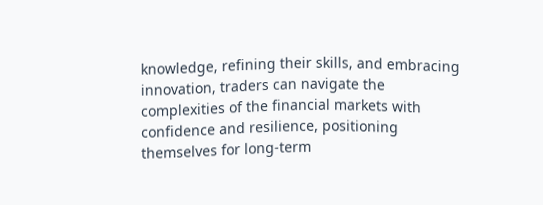knowledge, refining their skills, and embracing innovation, traders can navigate the complexities of the financial markets with confidence and resilience, positioning themselves for long-term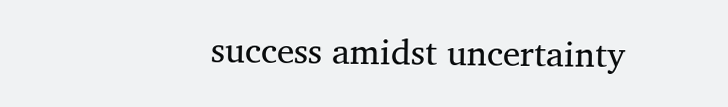success amidst uncertainty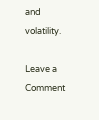and volatility.

Leave a Comment